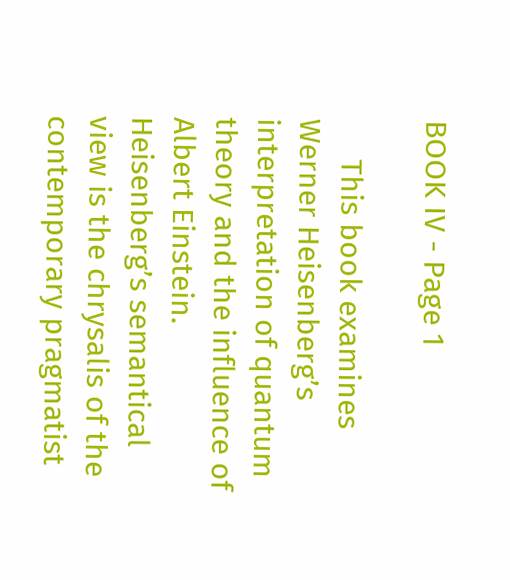BOOK IV - Page 1

     This book examines Werner Heisenberg’s interpretation of quantum theory and the influence of Albert Einstein.  Heisenberg’s semantical view is the chrysalis of the contemporary pragmatist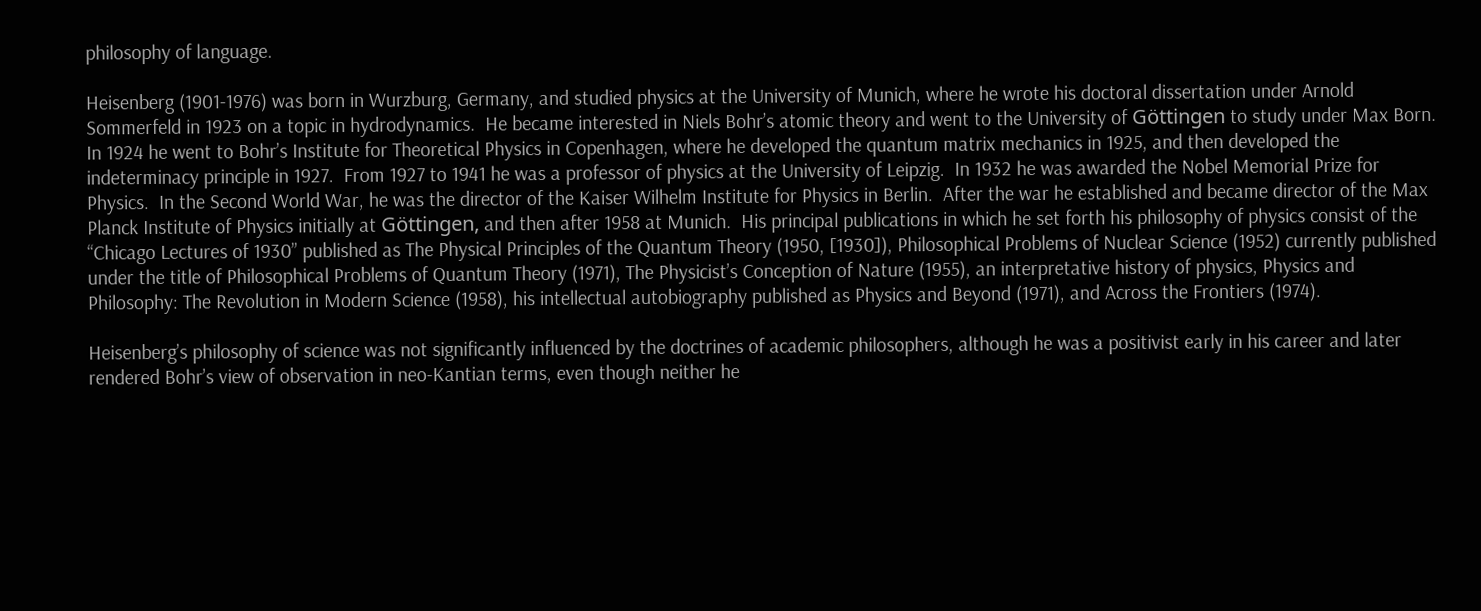philosophy of language.

Heisenberg (1901-1976) was born in Wurzburg, Germany, and studied physics at the University of Munich, where he wrote his doctoral dissertation under Arnold Sommerfeld in 1923 on a topic in hydrodynamics.  He became interested in Niels Bohr’s atomic theory and went to the University of Göttingen to study under Max Born.  In 1924 he went to Bohr’s Institute for Theoretical Physics in Copenhagen, where he developed the quantum matrix mechanics in 1925, and then developed the indeterminacy principle in 1927.  From 1927 to 1941 he was a professor of physics at the University of Leipzig.  In 1932 he was awarded the Nobel Memorial Prize for Physics.  In the Second World War, he was the director of the Kaiser Wilhelm Institute for Physics in Berlin.  After the war he established and became director of the Max Planck Institute of Physics initially at Göttingen, and then after 1958 at Munich.  His principal publications in which he set forth his philosophy of physics consist of the “Chicago Lectures of 1930” published as The Physical Principles of the Quantum Theory (1950, [1930]), Philosophical Problems of Nuclear Science (1952) currently published under the title of Philosophical Problems of Quantum Theory (1971), The Physicist’s Conception of Nature (1955), an interpretative history of physics, Physics and Philosophy: The Revolution in Modern Science (1958), his intellectual autobiography published as Physics and Beyond (1971), and Across the Frontiers (1974).

Heisenberg’s philosophy of science was not significantly influenced by the doctrines of academic philosophers, although he was a positivist early in his career and later rendered Bohr’s view of observation in neo-Kantian terms, even though neither he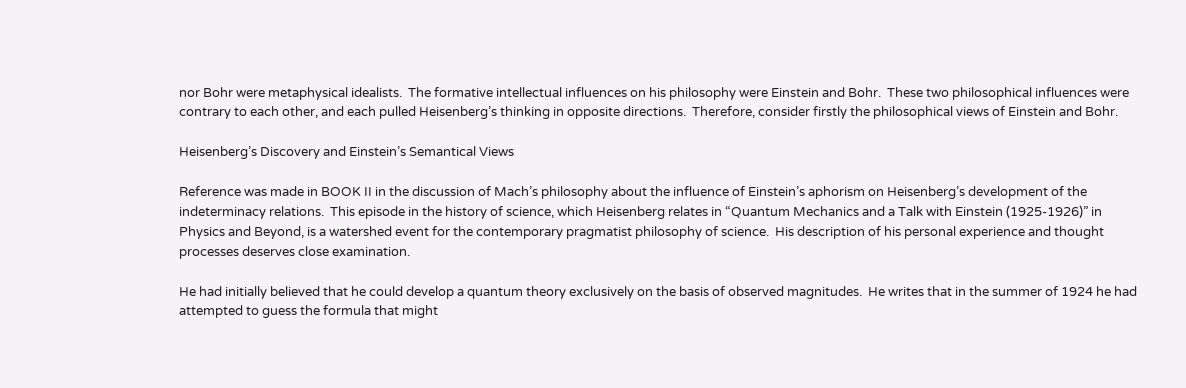nor Bohr were metaphysical idealists.  The formative intellectual influences on his philosophy were Einstein and Bohr.  These two philosophical influences were contrary to each other, and each pulled Heisenberg’s thinking in opposite directions.  Therefore, consider firstly the philosophical views of Einstein and Bohr.

Heisenberg’s Discovery and Einstein’s Semantical Views

Reference was made in BOOK II in the discussion of Mach’s philosophy about the influence of Einstein’s aphorism on Heisenberg’s development of the indeterminacy relations.  This episode in the history of science, which Heisenberg relates in “Quantum Mechanics and a Talk with Einstein (1925-1926)” in Physics and Beyond, is a watershed event for the contemporary pragmatist philosophy of science.  His description of his personal experience and thought processes deserves close examination.

He had initially believed that he could develop a quantum theory exclusively on the basis of observed magnitudes.  He writes that in the summer of 1924 he had attempted to guess the formula that might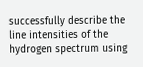successfully describe the line intensities of the hydrogen spectrum using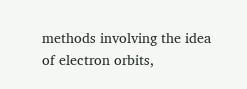methods involving the idea of electron orbits,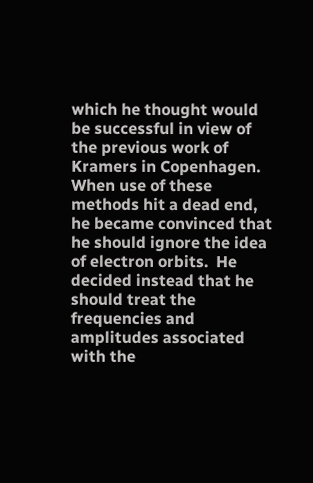which he thought would be successful in view of the previous work of Kramers in Copenhagen.  When use of these methods hit a dead end, he became convinced that he should ignore the idea of electron orbits.  He decided instead that he should treat the frequencies and amplitudes associated with the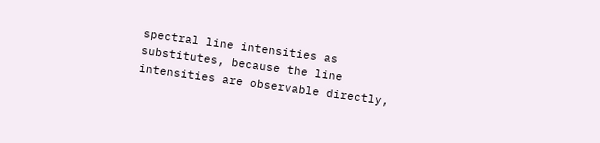spectral line intensities as substitutes, because the line intensities are observable directly,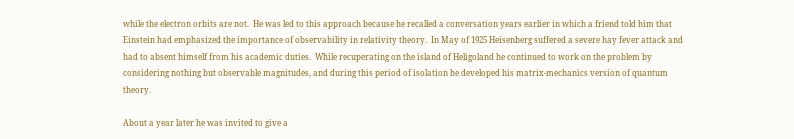while the electron orbits are not.  He was led to this approach because he recalled a conversation years earlier in which a friend told him that Einstein had emphasized the importance of observability in relativity theory.  In May of 1925 Heisenberg suffered a severe hay fever attack and had to absent himself from his academic duties.  While recuperating on the island of Heligoland he continued to work on the problem by considering nothing but observable magnitudes, and during this period of isolation he developed his matrix-mechanics version of quantum theory.

About a year later he was invited to give a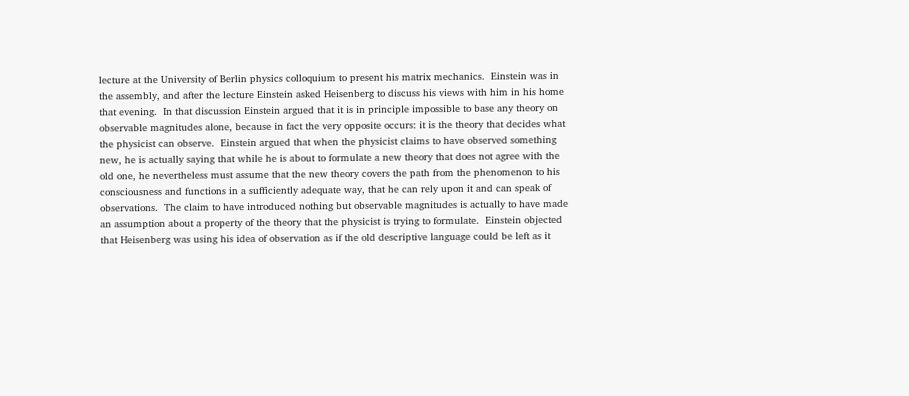lecture at the University of Berlin physics colloquium to present his matrix mechanics.  Einstein was in the assembly, and after the lecture Einstein asked Heisenberg to discuss his views with him in his home that evening.  In that discussion Einstein argued that it is in principle impossible to base any theory on observable magnitudes alone, because in fact the very opposite occurs: it is the theory that decides what the physicist can observe.  Einstein argued that when the physicist claims to have observed something new, he is actually saying that while he is about to formulate a new theory that does not agree with the old one, he nevertheless must assume that the new theory covers the path from the phenomenon to his consciousness and functions in a sufficiently adequate way, that he can rely upon it and can speak of observations.  The claim to have introduced nothing but observable magnitudes is actually to have made an assumption about a property of the theory that the physicist is trying to formulate.  Einstein objected that Heisenberg was using his idea of observation as if the old descriptive language could be left as it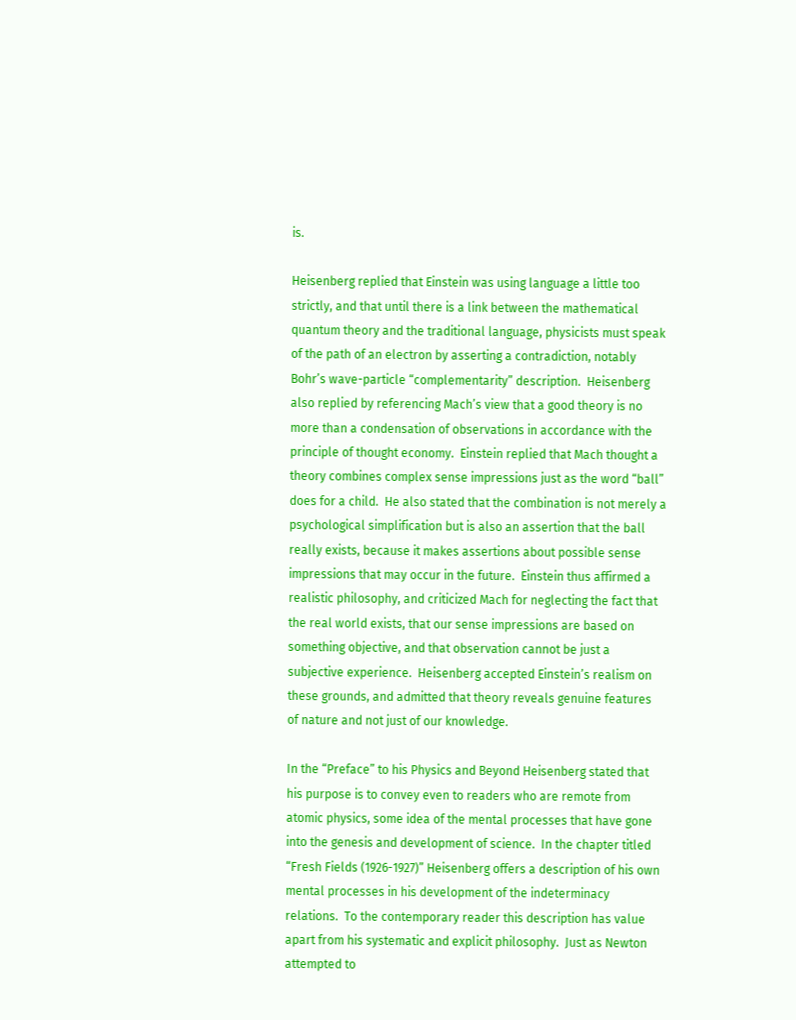is.

Heisenberg replied that Einstein was using language a little too strictly, and that until there is a link between the mathematical quantum theory and the traditional language, physicists must speak of the path of an electron by asserting a contradiction, notably Bohr’s wave-particle “complementarity” description.  Heisenberg also replied by referencing Mach’s view that a good theory is no more than a condensation of observations in accordance with the principle of thought economy.  Einstein replied that Mach thought a theory combines complex sense impressions just as the word “ball” does for a child.  He also stated that the combination is not merely a psychological simplification but is also an assertion that the ball really exists, because it makes assertions about possible sense impressions that may occur in the future.  Einstein thus affirmed a realistic philosophy, and criticized Mach for neglecting the fact that the real world exists, that our sense impressions are based on something objective, and that observation cannot be just a subjective experience.  Heisenberg accepted Einstein’s realism on these grounds, and admitted that theory reveals genuine features of nature and not just of our knowledge.

In the “Preface” to his Physics and Beyond Heisenberg stated that his purpose is to convey even to readers who are remote from atomic physics, some idea of the mental processes that have gone into the genesis and development of science.  In the chapter titled “Fresh Fields (1926-1927)” Heisenberg offers a description of his own mental processes in his development of the indeterminacy relations.  To the contemporary reader this description has value apart from his systematic and explicit philosophy.  Just as Newton attempted to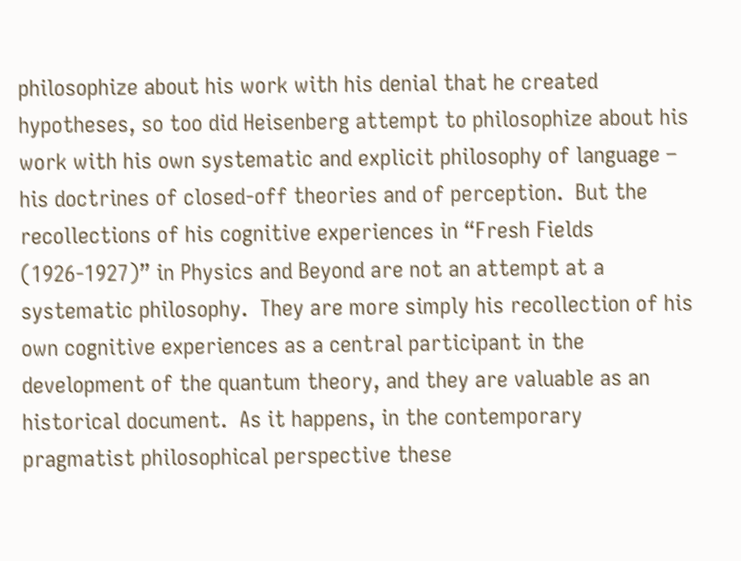philosophize about his work with his denial that he created hypotheses, so too did Heisenberg attempt to philosophize about his work with his own systematic and explicit philosophy of language – his doctrines of closed-off theories and of perception.  But the recollections of his cognitive experiences in “Fresh Fields (1926-1927)” in Physics and Beyond are not an attempt at a systematic philosophy.  They are more simply his recollection of his own cognitive experiences as a central participant in the development of the quantum theory, and they are valuable as an historical document.  As it happens, in the contemporary pragmatist philosophical perspective these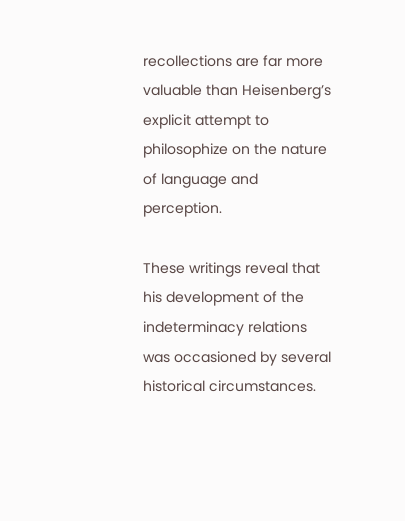recollections are far more valuable than Heisenberg’s explicit attempt to philosophize on the nature of language and perception.

These writings reveal that his development of the indeterminacy relations was occasioned by several historical circumstances.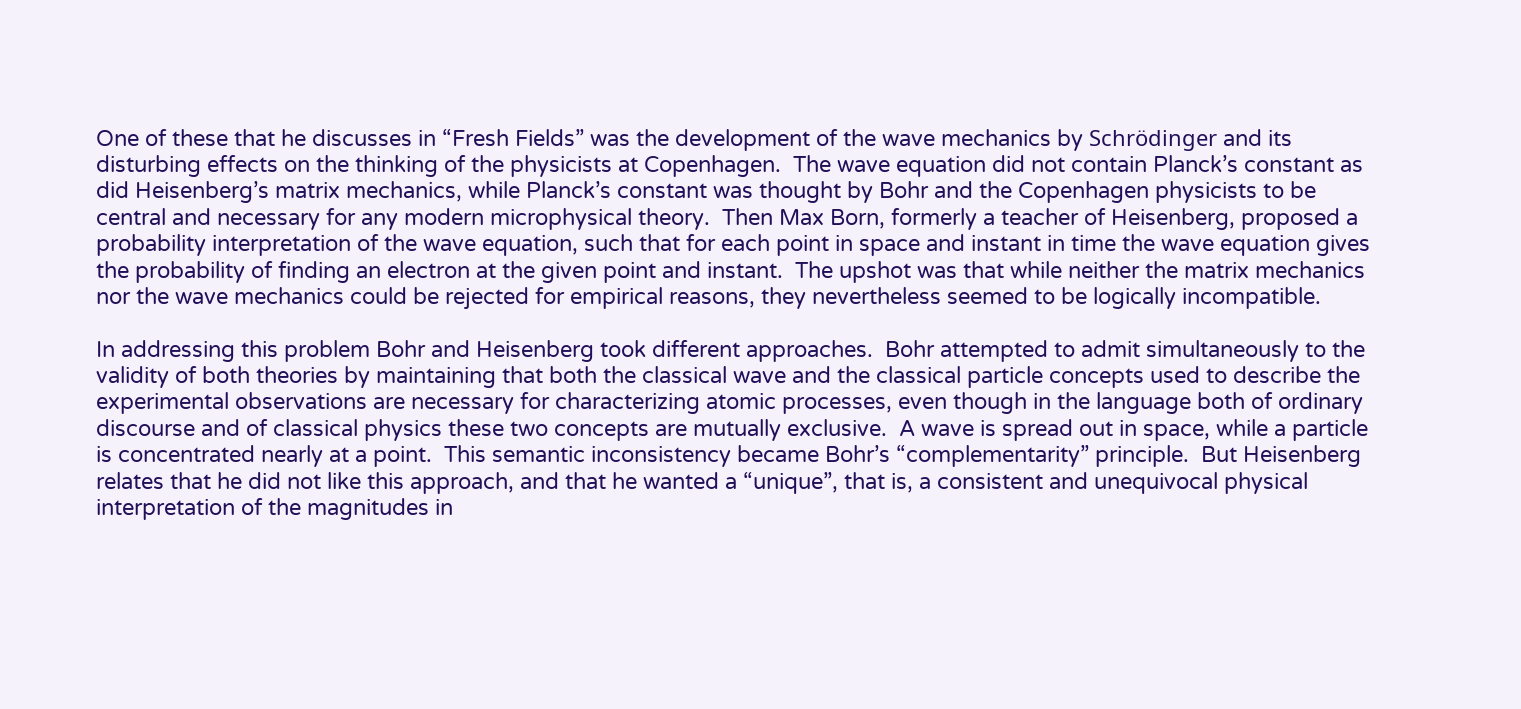One of these that he discusses in “Fresh Fields” was the development of the wave mechanics by Schrödinger and its disturbing effects on the thinking of the physicists at Copenhagen.  The wave equation did not contain Planck’s constant as did Heisenberg’s matrix mechanics, while Planck’s constant was thought by Bohr and the Copenhagen physicists to be central and necessary for any modern microphysical theory.  Then Max Born, formerly a teacher of Heisenberg, proposed a probability interpretation of the wave equation, such that for each point in space and instant in time the wave equation gives the probability of finding an electron at the given point and instant.  The upshot was that while neither the matrix mechanics nor the wave mechanics could be rejected for empirical reasons, they nevertheless seemed to be logically incompatible.

In addressing this problem Bohr and Heisenberg took different approaches.  Bohr attempted to admit simultaneously to the validity of both theories by maintaining that both the classical wave and the classical particle concepts used to describe the experimental observations are necessary for characterizing atomic processes, even though in the language both of ordinary discourse and of classical physics these two concepts are mutually exclusive.  A wave is spread out in space, while a particle is concentrated nearly at a point.  This semantic inconsistency became Bohr’s “complementarity” principle.  But Heisenberg relates that he did not like this approach, and that he wanted a “unique”, that is, a consistent and unequivocal physical interpretation of the magnitudes in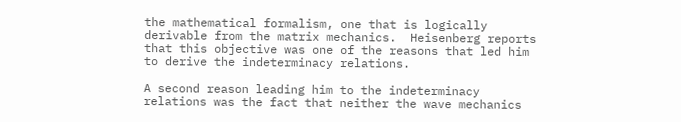the mathematical formalism, one that is logically derivable from the matrix mechanics.  Heisenberg reports that this objective was one of the reasons that led him to derive the indeterminacy relations.

A second reason leading him to the indeterminacy relations was the fact that neither the wave mechanics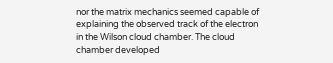nor the matrix mechanics seemed capable of explaining the observed track of the electron in the Wilson cloud chamber. The cloud chamber developed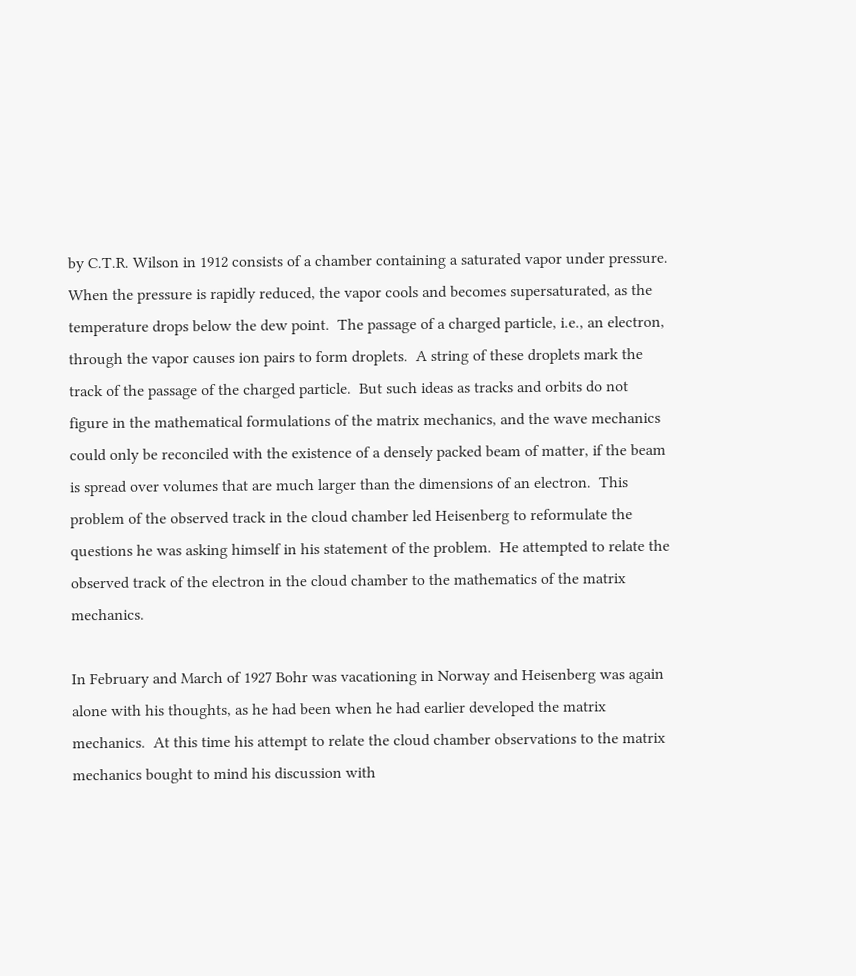by C.T.R. Wilson in 1912 consists of a chamber containing a saturated vapor under pressure.  When the pressure is rapidly reduced, the vapor cools and becomes supersaturated, as the temperature drops below the dew point.  The passage of a charged particle, i.e., an electron, through the vapor causes ion pairs to form droplets.  A string of these droplets mark the track of the passage of the charged particle.  But such ideas as tracks and orbits do not figure in the mathematical formulations of the matrix mechanics, and the wave mechanics could only be reconciled with the existence of a densely packed beam of matter, if the beam is spread over volumes that are much larger than the dimensions of an electron.  This problem of the observed track in the cloud chamber led Heisenberg to reformulate the questions he was asking himself in his statement of the problem.  He attempted to relate the observed track of the electron in the cloud chamber to the mathematics of the matrix mechanics.

In February and March of 1927 Bohr was vacationing in Norway and Heisenberg was again alone with his thoughts, as he had been when he had earlier developed the matrix mechanics.  At this time his attempt to relate the cloud chamber observations to the matrix mechanics bought to mind his discussion with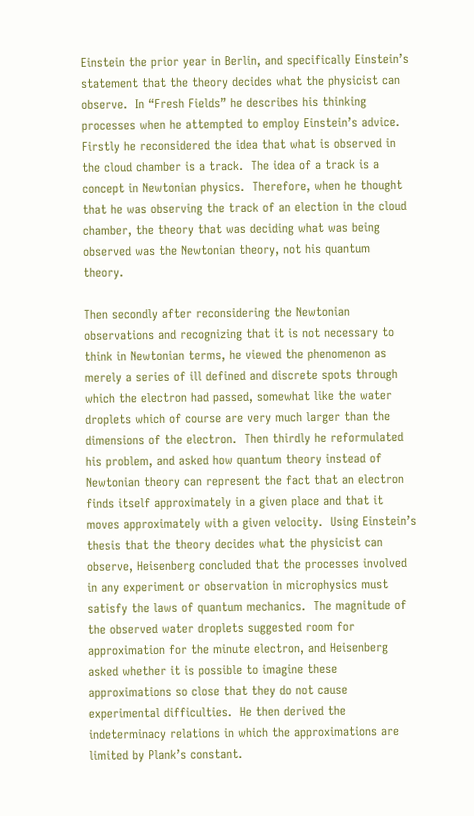Einstein the prior year in Berlin, and specifically Einstein’s statement that the theory decides what the physicist can observe.  In “Fresh Fields” he describes his thinking processes when he attempted to employ Einstein’s advice.  Firstly he reconsidered the idea that what is observed in the cloud chamber is a track.  The idea of a track is a concept in Newtonian physics.  Therefore, when he thought that he was observing the track of an election in the cloud chamber, the theory that was deciding what was being observed was the Newtonian theory, not his quantum theory.

Then secondly after reconsidering the Newtonian observations and recognizing that it is not necessary to think in Newtonian terms, he viewed the phenomenon as merely a series of ill defined and discrete spots through which the electron had passed, somewhat like the water droplets which of course are very much larger than the dimensions of the electron.  Then thirdly he reformulated his problem, and asked how quantum theory instead of Newtonian theory can represent the fact that an electron finds itself approximately in a given place and that it moves approximately with a given velocity.  Using Einstein’s thesis that the theory decides what the physicist can observe, Heisenberg concluded that the processes involved in any experiment or observation in microphysics must satisfy the laws of quantum mechanics.  The magnitude of the observed water droplets suggested room for approximation for the minute electron, and Heisenberg asked whether it is possible to imagine these approximations so close that they do not cause experimental difficulties.  He then derived the indeterminacy relations in which the approximations are limited by Plank’s constant.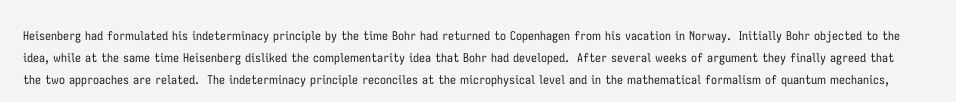Heisenberg had formulated his indeterminacy principle by the time Bohr had returned to Copenhagen from his vacation in Norway.  Initially Bohr objected to the idea, while at the same time Heisenberg disliked the complementarity idea that Bohr had developed.  After several weeks of argument they finally agreed that the two approaches are related.  The indeterminacy principle reconciles at the microphysical level and in the mathematical formalism of quantum mechanics,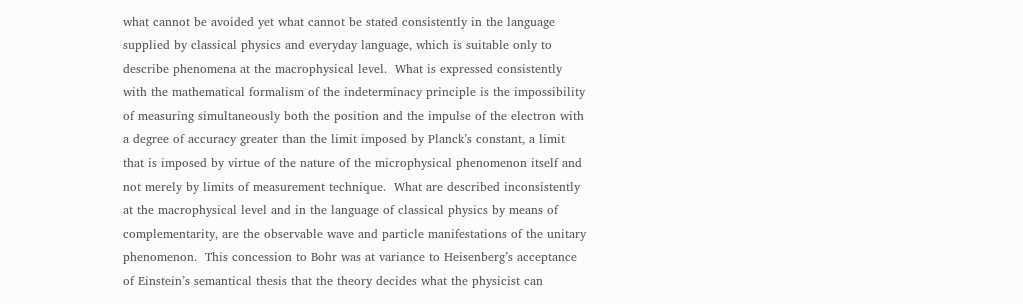what cannot be avoided yet what cannot be stated consistently in the language supplied by classical physics and everyday language, which is suitable only to describe phenomena at the macrophysical level.  What is expressed consistently with the mathematical formalism of the indeterminacy principle is the impossibility of measuring simultaneously both the position and the impulse of the electron with a degree of accuracy greater than the limit imposed by Planck’s constant, a limit that is imposed by virtue of the nature of the microphysical phenomenon itself and not merely by limits of measurement technique.  What are described inconsistently at the macrophysical level and in the language of classical physics by means of complementarity, are the observable wave and particle manifestations of the unitary phenomenon.  This concession to Bohr was at variance to Heisenberg’s acceptance of Einstein’s semantical thesis that the theory decides what the physicist can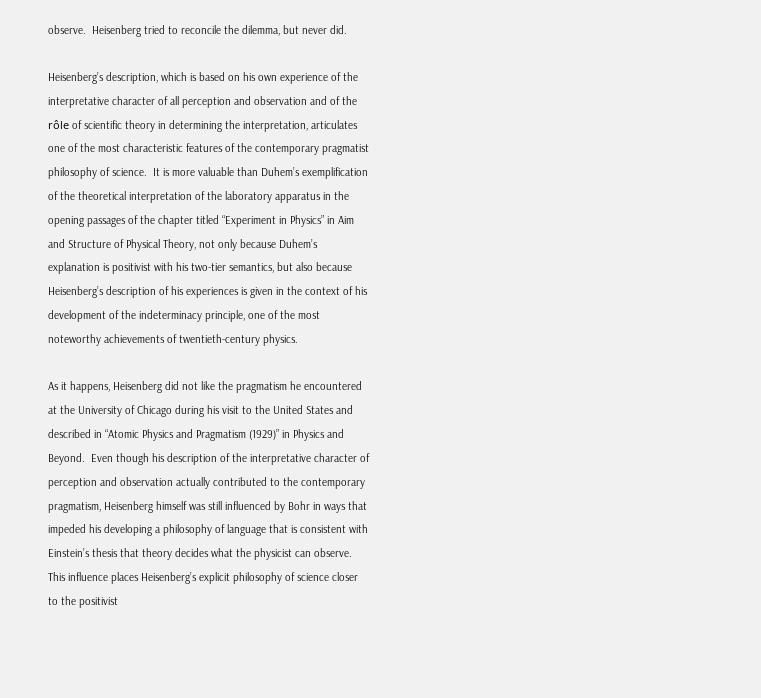observe.  Heisenberg tried to reconcile the dilemma, but never did.

Heisenberg’s description, which is based on his own experience of the interpretative character of all perception and observation and of the rôle of scientific theory in determining the interpretation, articulates one of the most characteristic features of the contemporary pragmatist philosophy of science.  It is more valuable than Duhem’s exemplification of the theoretical interpretation of the laboratory apparatus in the opening passages of the chapter titled “Experiment in Physics” in Aim and Structure of Physical Theory, not only because Duhem’s explanation is positivist with his two-tier semantics, but also because Heisenberg’s description of his experiences is given in the context of his development of the indeterminacy principle, one of the most noteworthy achievements of twentieth-century physics.

As it happens, Heisenberg did not like the pragmatism he encountered at the University of Chicago during his visit to the United States and described in “Atomic Physics and Pragmatism (1929)” in Physics and Beyond.  Even though his description of the interpretative character of perception and observation actually contributed to the contemporary pragmatism, Heisenberg himself was still influenced by Bohr in ways that impeded his developing a philosophy of language that is consistent with Einstein’s thesis that theory decides what the physicist can observe.  This influence places Heisenberg’s explicit philosophy of science closer to the positivist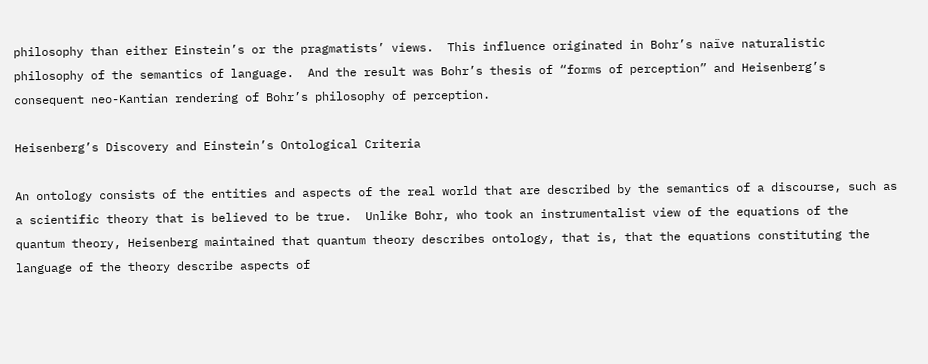philosophy than either Einstein’s or the pragmatists’ views.  This influence originated in Bohr’s naïve naturalistic philosophy of the semantics of language.  And the result was Bohr’s thesis of “forms of perception” and Heisenberg’s consequent neo-Kantian rendering of Bohr’s philosophy of perception.

Heisenberg’s Discovery and Einstein’s Ontological Criteria

An ontology consists of the entities and aspects of the real world that are described by the semantics of a discourse, such as a scientific theory that is believed to be true.  Unlike Bohr, who took an instrumentalist view of the equations of the quantum theory, Heisenberg maintained that quantum theory describes ontology, that is, that the equations constituting the language of the theory describe aspects of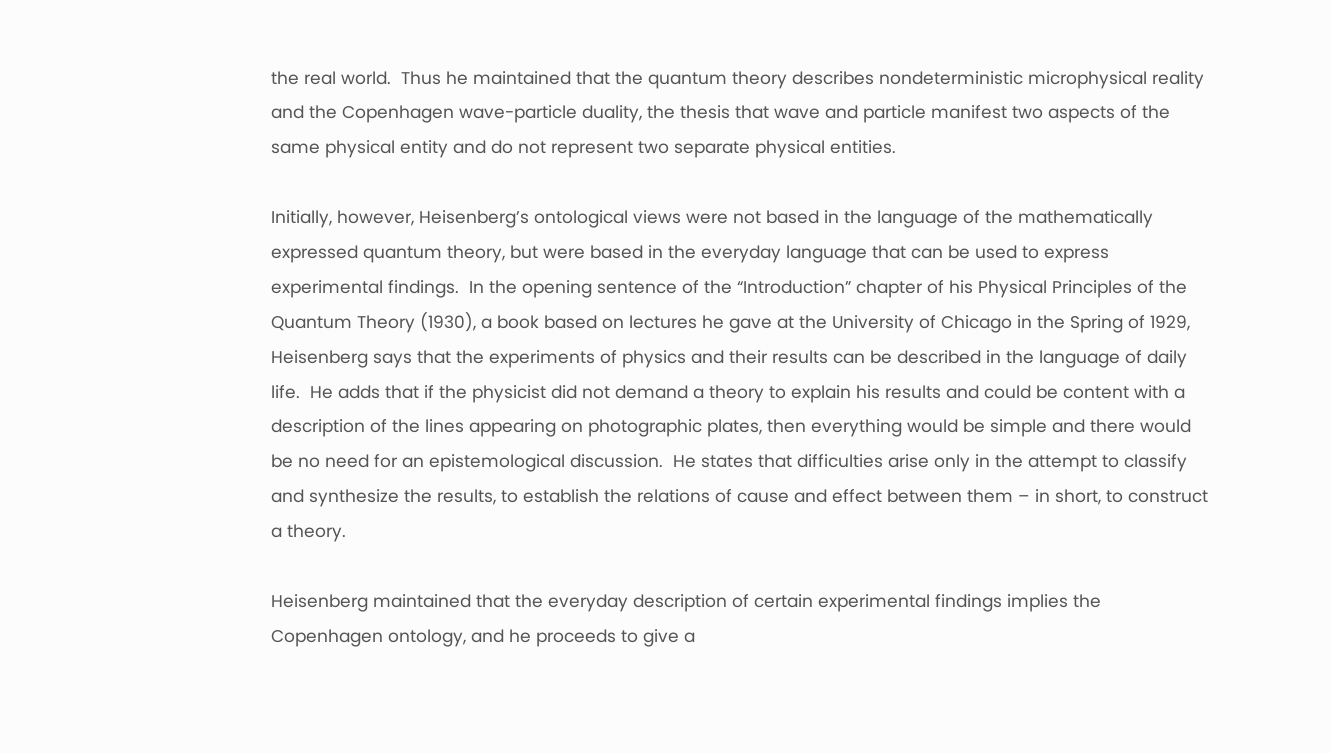the real world.  Thus he maintained that the quantum theory describes nondeterministic microphysical reality and the Copenhagen wave-particle duality, the thesis that wave and particle manifest two aspects of the same physical entity and do not represent two separate physical entities.

Initially, however, Heisenberg’s ontological views were not based in the language of the mathematically expressed quantum theory, but were based in the everyday language that can be used to express experimental findings.  In the opening sentence of the “Introduction” chapter of his Physical Principles of the Quantum Theory (1930), a book based on lectures he gave at the University of Chicago in the Spring of 1929, Heisenberg says that the experiments of physics and their results can be described in the language of daily life.  He adds that if the physicist did not demand a theory to explain his results and could be content with a description of the lines appearing on photographic plates, then everything would be simple and there would be no need for an epistemological discussion.  He states that difficulties arise only in the attempt to classify and synthesize the results, to establish the relations of cause and effect between them – in short, to construct a theory.

Heisenberg maintained that the everyday description of certain experimental findings implies the Copenhagen ontology, and he proceeds to give a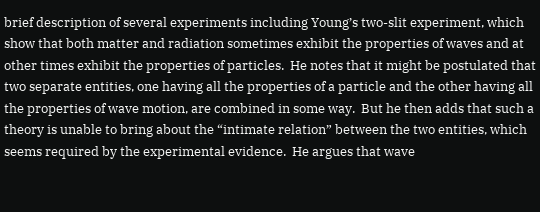brief description of several experiments including Young’s two-slit experiment, which show that both matter and radiation sometimes exhibit the properties of waves and at other times exhibit the properties of particles.  He notes that it might be postulated that two separate entities, one having all the properties of a particle and the other having all the properties of wave motion, are combined in some way.  But he then adds that such a theory is unable to bring about the “intimate relation” between the two entities, which seems required by the experimental evidence.  He argues that wave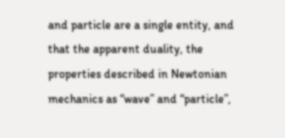and particle are a single entity, and that the apparent duality, the properties described in Newtonian mechanics as “wave” and “particle”,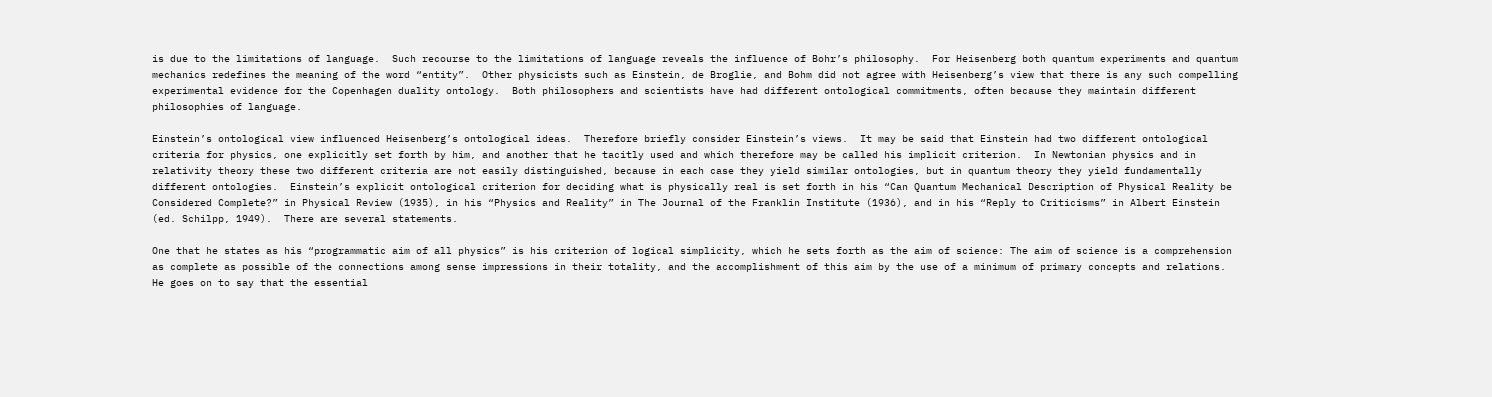is due to the limitations of language.  Such recourse to the limitations of language reveals the influence of Bohr’s philosophy.  For Heisenberg both quantum experiments and quantum mechanics redefines the meaning of the word “entity”.  Other physicists such as Einstein, de Broglie, and Bohm did not agree with Heisenberg’s view that there is any such compelling experimental evidence for the Copenhagen duality ontology.  Both philosophers and scientists have had different ontological commitments, often because they maintain different philosophies of language.

Einstein’s ontological view influenced Heisenberg’s ontological ideas.  Therefore briefly consider Einstein’s views.  It may be said that Einstein had two different ontological criteria for physics, one explicitly set forth by him, and another that he tacitly used and which therefore may be called his implicit criterion.  In Newtonian physics and in relativity theory these two different criteria are not easily distinguished, because in each case they yield similar ontologies, but in quantum theory they yield fundamentally different ontologies.  Einstein’s explicit ontological criterion for deciding what is physically real is set forth in his “Can Quantum Mechanical Description of Physical Reality be Considered Complete?” in Physical Review (1935), in his “Physics and Reality” in The Journal of the Franklin Institute (1936), and in his “Reply to Criticisms” in Albert Einstein (ed. Schilpp, 1949).  There are several statements.

One that he states as his “programmatic aim of all physics” is his criterion of logical simplicity, which he sets forth as the aim of science: The aim of science is a comprehension as complete as possible of the connections among sense impressions in their totality, and the accomplishment of this aim by the use of a minimum of primary concepts and relations.  He goes on to say that the essential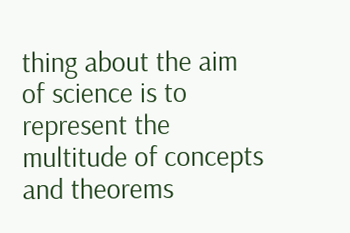thing about the aim of science is to represent the multitude of concepts and theorems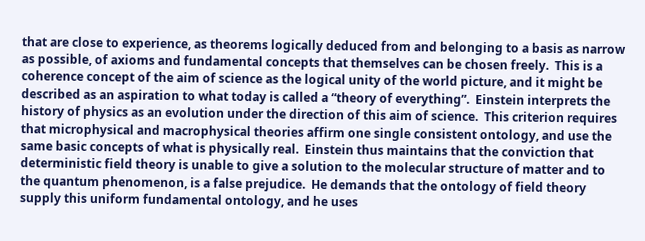that are close to experience, as theorems logically deduced from and belonging to a basis as narrow as possible, of axioms and fundamental concepts that themselves can be chosen freely.  This is a coherence concept of the aim of science as the logical unity of the world picture, and it might be described as an aspiration to what today is called a “theory of everything”.  Einstein interprets the history of physics as an evolution under the direction of this aim of science.  This criterion requires that microphysical and macrophysical theories affirm one single consistent ontology, and use the same basic concepts of what is physically real.  Einstein thus maintains that the conviction that deterministic field theory is unable to give a solution to the molecular structure of matter and to the quantum phenomenon, is a false prejudice.  He demands that the ontology of field theory supply this uniform fundamental ontology, and he uses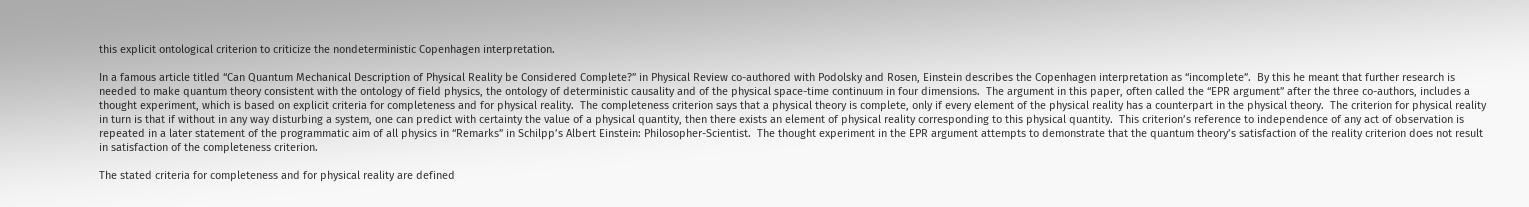this explicit ontological criterion to criticize the nondeterministic Copenhagen interpretation.

In a famous article titled “Can Quantum Mechanical Description of Physical Reality be Considered Complete?” in Physical Review co-authored with Podolsky and Rosen, Einstein describes the Copenhagen interpretation as “incomplete”.  By this he meant that further research is needed to make quantum theory consistent with the ontology of field physics, the ontology of deterministic causality and of the physical space-time continuum in four dimensions.  The argument in this paper, often called the “EPR argument” after the three co-authors, includes a thought experiment, which is based on explicit criteria for completeness and for physical reality.  The completeness criterion says that a physical theory is complete, only if every element of the physical reality has a counterpart in the physical theory.  The criterion for physical reality in turn is that if without in any way disturbing a system, one can predict with certainty the value of a physical quantity, then there exists an element of physical reality corresponding to this physical quantity.  This criterion’s reference to independence of any act of observation is repeated in a later statement of the programmatic aim of all physics in “Remarks” in Schilpp’s Albert Einstein: Philosopher-Scientist.  The thought experiment in the EPR argument attempts to demonstrate that the quantum theory’s satisfaction of the reality criterion does not result in satisfaction of the completeness criterion.

The stated criteria for completeness and for physical reality are defined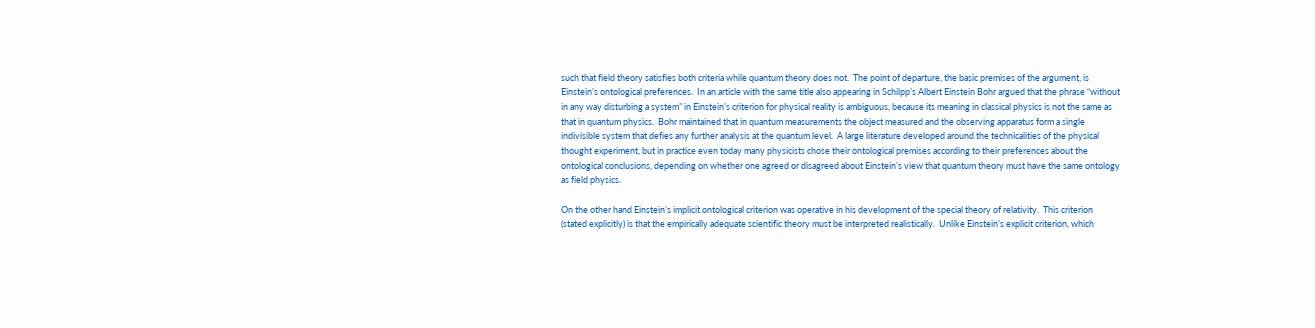such that field theory satisfies both criteria while quantum theory does not.  The point of departure, the basic premises of the argument, is Einstein’s ontological preferences.  In an article with the same title also appearing in Schilpp’s Albert Einstein Bohr argued that the phrase “without in any way disturbing a system” in Einstein’s criterion for physical reality is ambiguous, because its meaning in classical physics is not the same as that in quantum physics.  Bohr maintained that in quantum measurements the object measured and the observing apparatus form a single indivisible system that defies any further analysis at the quantum level.  A large literature developed around the technicalities of the physical thought experiment, but in practice even today many physicists chose their ontological premises according to their preferences about the ontological conclusions, depending on whether one agreed or disagreed about Einstein’s view that quantum theory must have the same ontology as field physics.

On the other hand Einstein’s implicit ontological criterion was operative in his development of the special theory of relativity.  This criterion (stated explicitly) is that the empirically adequate scientific theory must be interpreted realistically.  Unlike Einstein’s explicit criterion, which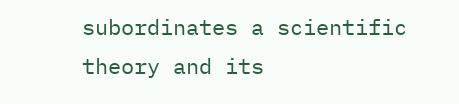subordinates a scientific theory and its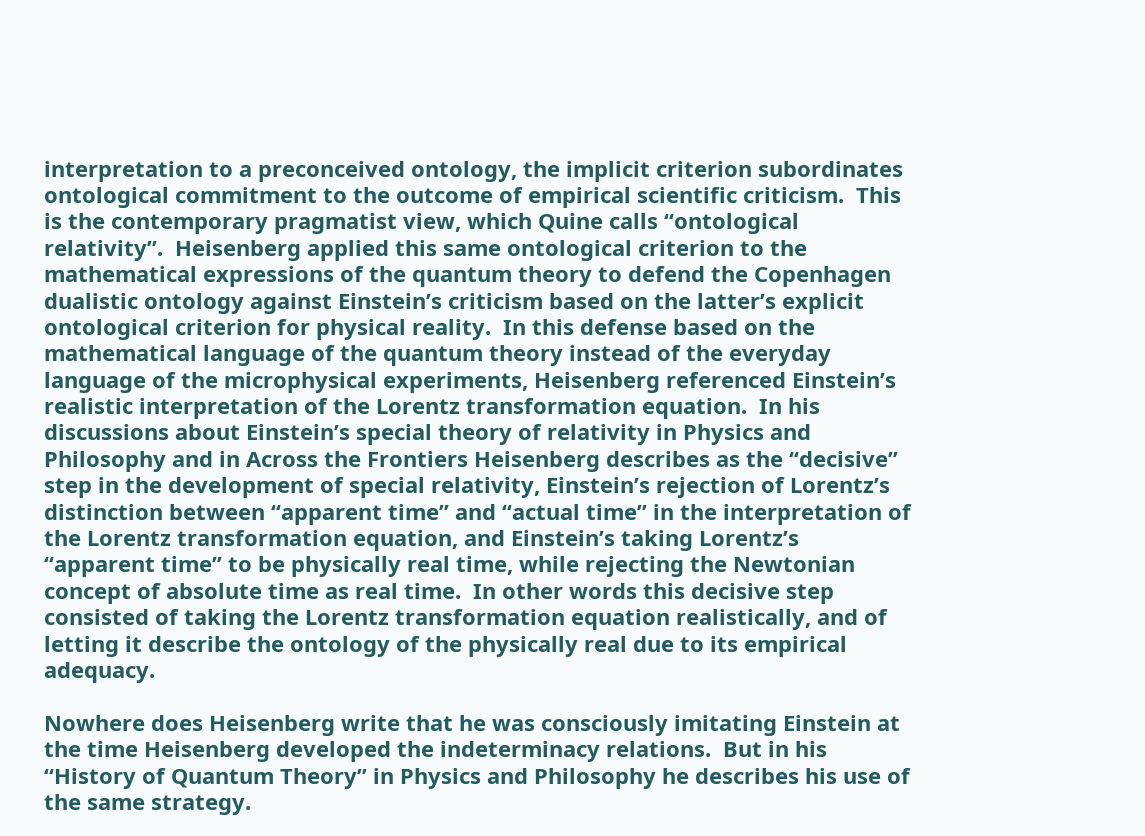interpretation to a preconceived ontology, the implicit criterion subordinates ontological commitment to the outcome of empirical scientific criticism.  This is the contemporary pragmatist view, which Quine calls “ontological relativity”.  Heisenberg applied this same ontological criterion to the mathematical expressions of the quantum theory to defend the Copenhagen dualistic ontology against Einstein’s criticism based on the latter’s explicit ontological criterion for physical reality.  In this defense based on the mathematical language of the quantum theory instead of the everyday language of the microphysical experiments, Heisenberg referenced Einstein’s realistic interpretation of the Lorentz transformation equation.  In his discussions about Einstein’s special theory of relativity in Physics and Philosophy and in Across the Frontiers Heisenberg describes as the “decisive” step in the development of special relativity, Einstein’s rejection of Lorentz’s distinction between “apparent time” and “actual time” in the interpretation of the Lorentz transformation equation, and Einstein’s taking Lorentz’s “apparent time” to be physically real time, while rejecting the Newtonian concept of absolute time as real time.  In other words this decisive step consisted of taking the Lorentz transformation equation realistically, and of letting it describe the ontology of the physically real due to its empirical adequacy.

Nowhere does Heisenberg write that he was consciously imitating Einstein at the time Heisenberg developed the indeterminacy relations.  But in his “History of Quantum Theory” in Physics and Philosophy he describes his use of the same strategy.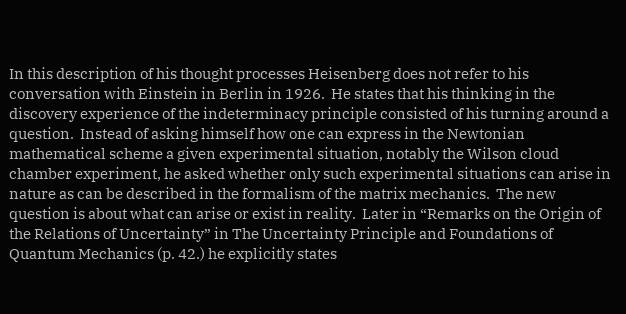In this description of his thought processes Heisenberg does not refer to his conversation with Einstein in Berlin in 1926.  He states that his thinking in the discovery experience of the indeterminacy principle consisted of his turning around a question.  Instead of asking himself how one can express in the Newtonian mathematical scheme a given experimental situation, notably the Wilson cloud chamber experiment, he asked whether only such experimental situations can arise in nature as can be described in the formalism of the matrix mechanics.  The new question is about what can arise or exist in reality.  Later in “Remarks on the Origin of the Relations of Uncertainty” in The Uncertainty Principle and Foundations of Quantum Mechanics (p. 42.) he explicitly states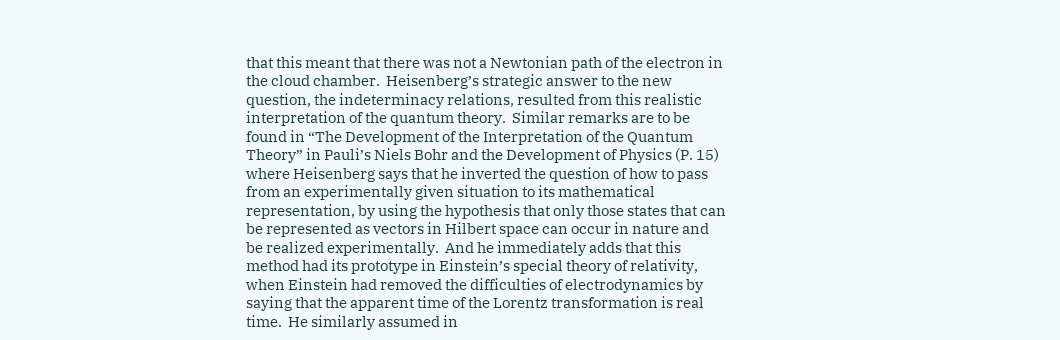that this meant that there was not a Newtonian path of the electron in the cloud chamber.  Heisenberg’s strategic answer to the new question, the indeterminacy relations, resulted from this realistic interpretation of the quantum theory.  Similar remarks are to be found in “The Development of the Interpretation of the Quantum Theory” in Pauli’s Niels Bohr and the Development of Physics (P. 15) where Heisenberg says that he inverted the question of how to pass from an experimentally given situation to its mathematical representation, by using the hypothesis that only those states that can be represented as vectors in Hilbert space can occur in nature and be realized experimentally.  And he immediately adds that this method had its prototype in Einstein’s special theory of relativity, when Einstein had removed the difficulties of electrodynamics by saying that the apparent time of the Lorentz transformation is real time.  He similarly assumed in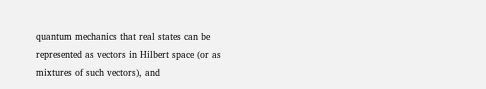quantum mechanics that real states can be represented as vectors in Hilbert space (or as mixtures of such vectors), and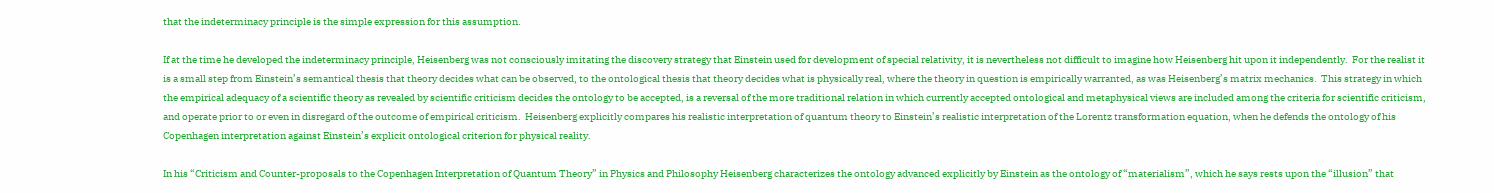that the indeterminacy principle is the simple expression for this assumption.

If at the time he developed the indeterminacy principle, Heisenberg was not consciously imitating the discovery strategy that Einstein used for development of special relativity, it is nevertheless not difficult to imagine how Heisenberg hit upon it independently.  For the realist it is a small step from Einstein’s semantical thesis that theory decides what can be observed, to the ontological thesis that theory decides what is physically real, where the theory in question is empirically warranted, as was Heisenberg’s matrix mechanics.  This strategy in which the empirical adequacy of a scientific theory as revealed by scientific criticism decides the ontology to be accepted, is a reversal of the more traditional relation in which currently accepted ontological and metaphysical views are included among the criteria for scientific criticism, and operate prior to or even in disregard of the outcome of empirical criticism.  Heisenberg explicitly compares his realistic interpretation of quantum theory to Einstein’s realistic interpretation of the Lorentz transformation equation, when he defends the ontology of his Copenhagen interpretation against Einstein’s explicit ontological criterion for physical reality.

In his “Criticism and Counter-proposals to the Copenhagen Interpretation of Quantum Theory” in Physics and Philosophy Heisenberg characterizes the ontology advanced explicitly by Einstein as the ontology of “materialism”, which he says rests upon the “illusion” that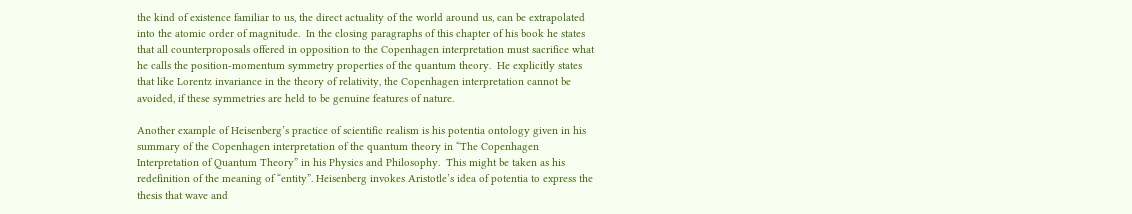the kind of existence familiar to us, the direct actuality of the world around us, can be extrapolated into the atomic order of magnitude.  In the closing paragraphs of this chapter of his book he states that all counterproposals offered in opposition to the Copenhagen interpretation must sacrifice what he calls the position-momentum symmetry properties of the quantum theory.  He explicitly states that like Lorentz invariance in the theory of relativity, the Copenhagen interpretation cannot be avoided, if these symmetries are held to be genuine features of nature.

Another example of Heisenberg’s practice of scientific realism is his potentia ontology given in his summary of the Copenhagen interpretation of the quantum theory in “The Copenhagen Interpretation of Quantum Theory” in his Physics and Philosophy.  This might be taken as his redefinition of the meaning of “entity”. Heisenberg invokes Aristotle’s idea of potentia to express the thesis that wave and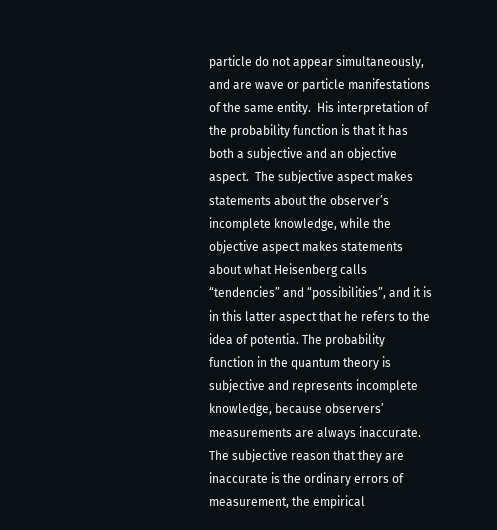particle do not appear simultaneously, and are wave or particle manifestations of the same entity.  His interpretation of the probability function is that it has both a subjective and an objective aspect.  The subjective aspect makes statements about the observer’s incomplete knowledge, while the objective aspect makes statements about what Heisenberg calls “tendencies” and “possibilities”, and it is in this latter aspect that he refers to the idea of potentia. The probability function in the quantum theory is subjective and represents incomplete knowledge, because observers’ measurements are always inaccurate.  The subjective reason that they are inaccurate is the ordinary errors of measurement, the empirical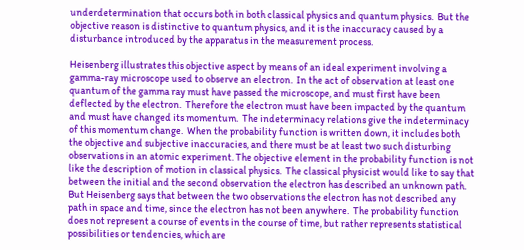underdetermination that occurs both in both classical physics and quantum physics.  But the objective reason is distinctive to quantum physics, and it is the inaccuracy caused by a disturbance introduced by the apparatus in the measurement process.

Heisenberg illustrates this objective aspect by means of an ideal experiment involving a gamma-ray microscope used to observe an electron.  In the act of observation at least one quantum of the gamma ray must have passed the microscope, and must first have been deflected by the electron.  Therefore the electron must have been impacted by the quantum and must have changed its momentum.  The indeterminacy relations give the indeterminacy of this momentum change.  When the probability function is written down, it includes both the objective and subjective inaccuracies, and there must be at least two such disturbing observations in an atomic experiment. The objective element in the probability function is not like the description of motion in classical physics.  The classical physicist would like to say that between the initial and the second observation the electron has described an unknown path.  But Heisenberg says that between the two observations the electron has not described any path in space and time, since the electron has not been anywhere.  The probability function does not represent a course of events in the course of time, but rather represents statistical possibilities or tendencies, which are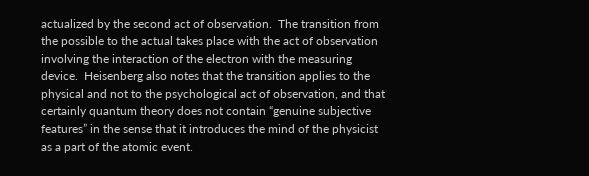actualized by the second act of observation.  The transition from the possible to the actual takes place with the act of observation involving the interaction of the electron with the measuring device.  Heisenberg also notes that the transition applies to the physical and not to the psychological act of observation, and that certainly quantum theory does not contain “genuine subjective features” in the sense that it introduces the mind of the physicist as a part of the atomic event.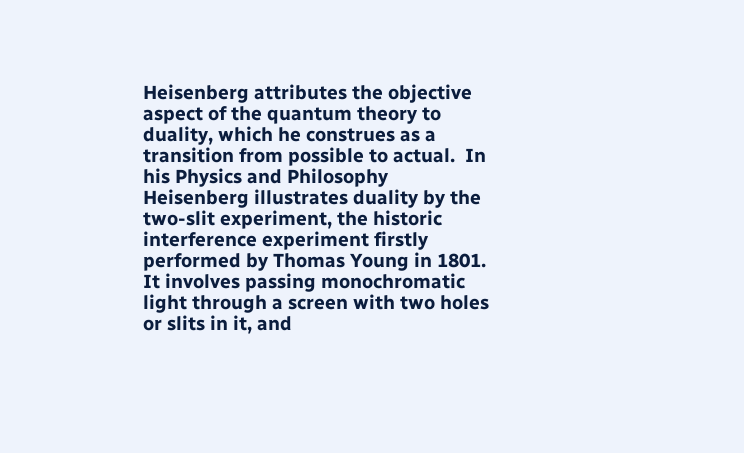Heisenberg attributes the objective aspect of the quantum theory to duality, which he construes as a transition from possible to actual.  In his Physics and Philosophy Heisenberg illustrates duality by the two-slit experiment, the historic interference experiment firstly performed by Thomas Young in 1801.  It involves passing monochromatic light through a screen with two holes or slits in it, and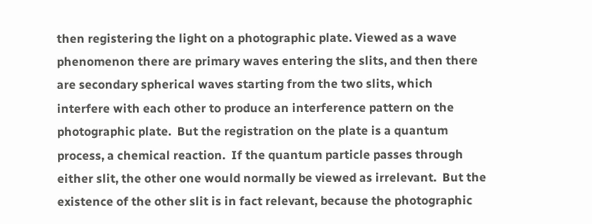then registering the light on a photographic plate. Viewed as a wave phenomenon there are primary waves entering the slits, and then there are secondary spherical waves starting from the two slits, which interfere with each other to produce an interference pattern on the photographic plate.  But the registration on the plate is a quantum process, a chemical reaction.  If the quantum particle passes through either slit, the other one would normally be viewed as irrelevant.  But the existence of the other slit is in fact relevant, because the photographic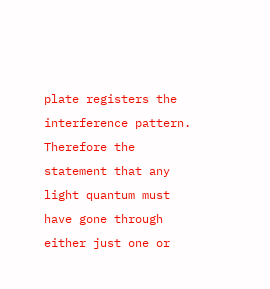plate registers the interference pattern.  Therefore the statement that any light quantum must have gone through either just one or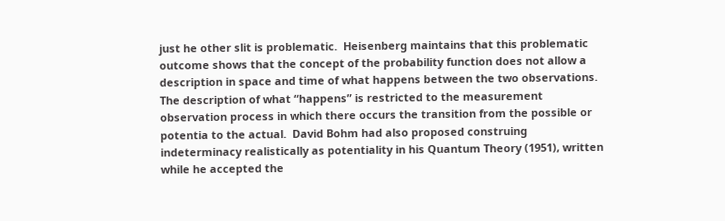just he other slit is problematic.  Heisenberg maintains that this problematic outcome shows that the concept of the probability function does not allow a description in space and time of what happens between the two observations.  The description of what “happens” is restricted to the measurement observation process in which there occurs the transition from the possible or potentia to the actual.  David Bohm had also proposed construing indeterminacy realistically as potentiality in his Quantum Theory (1951), written while he accepted the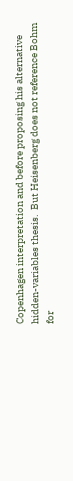Copenhagen interpretation and before proposing his alternative hidden-variables thesis.  But Heisenberg does not reference Bohm for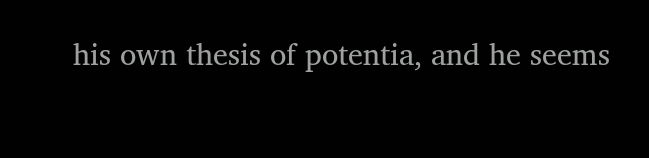his own thesis of potentia, and he seems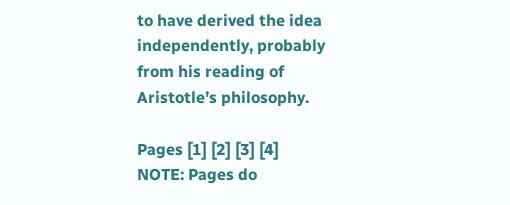to have derived the idea independently, probably from his reading of Aristotle’s philosophy.

Pages [1] [2] [3] [4]
NOTE: Pages do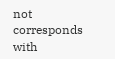not corresponds with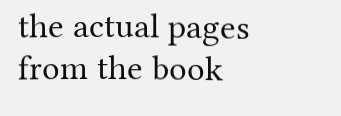the actual pages from the book